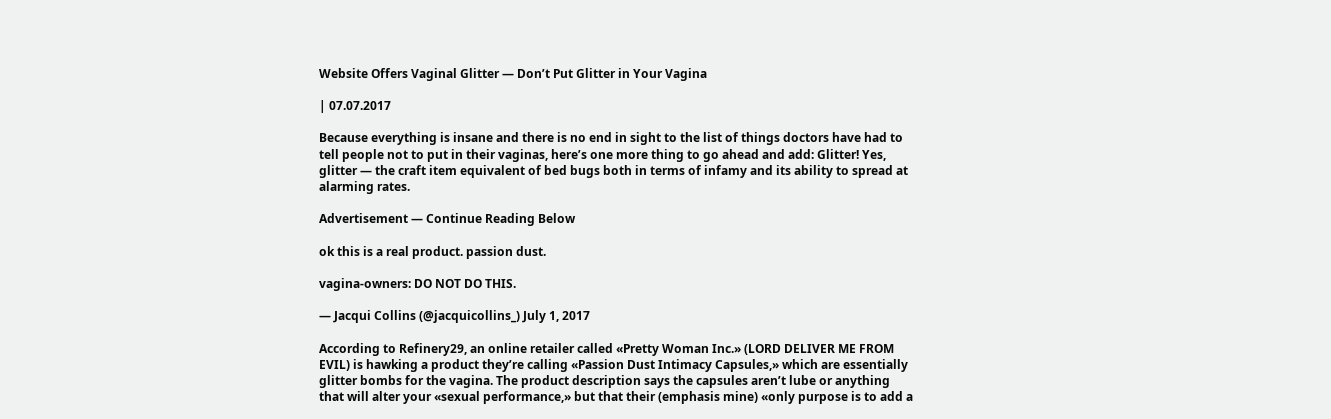Website Offers Vaginal Glitter — Don’t Put Glitter in Your Vagina

| 07.07.2017

Because everything is insane and there is no end in sight to the list of things doctors have had to tell people not to put in their vaginas, here’s one more thing to go ahead and add: Glitter! Yes, glitter — the craft item equivalent of bed bugs both in terms of infamy and its ability to spread at alarming rates.

Advertisement — Continue Reading Below

ok this is a real product. passion dust.

vagina-owners: DO NOT DO THIS.

— Jacqui Collins (@jacquicollins_) July 1, 2017

According to Refinery29, an online retailer called «Pretty Woman Inc.» (LORD DELIVER ME FROM EVIL) is hawking a product they’re calling «Passion Dust Intimacy Capsules,» which are essentially glitter bombs for the vagina. The product description says the capsules aren’t lube or anything that will alter your «sexual performance,» but that their (emphasis mine) «only purpose is to add a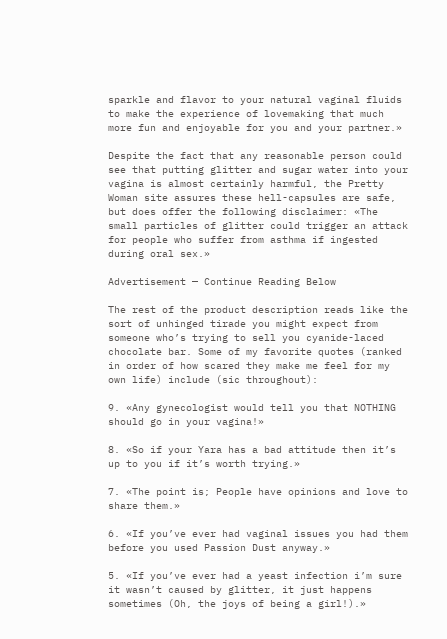sparkle and flavor to your natural vaginal fluids to make the experience of lovemaking that much more fun and enjoyable for you and your partner.»

Despite the fact that any reasonable person could see that putting glitter and sugar water into your vagina is almost certainly harmful, the Pretty Woman site assures these hell-capsules are safe, but does offer the following disclaimer: «The small particles of glitter could trigger an attack for people who suffer from asthma if ingested during oral sex.»

Advertisement — Continue Reading Below

The rest of the product description reads like the sort of unhinged tirade you might expect from someone who’s trying to sell you cyanide-laced chocolate bar. Some of my favorite quotes (ranked in order of how scared they make me feel for my own life) include (sic throughout):

9. «Any gynecologist would tell you that NOTHING should go in your vagina!»

8. «So if your Yara has a bad attitude then it’s up to you if it’s worth trying.»

7. «The point is; People have opinions and love to share them.»

6. «If you’ve ever had vaginal issues you had them before you used Passion Dust anyway.»

5. «If you’ve ever had a yeast infection i’m sure it wasn’t caused by glitter, it just happens sometimes (Oh, the joys of being a girl!).»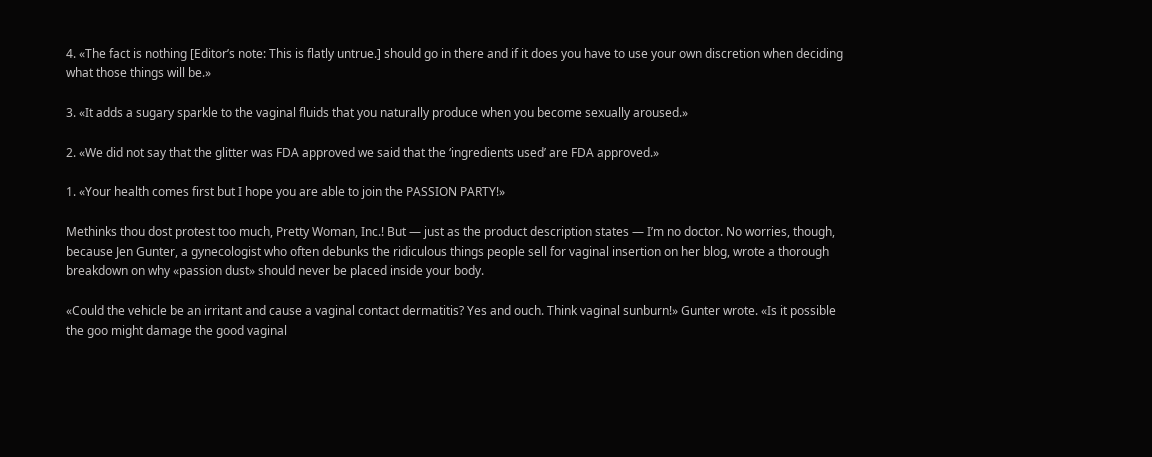4. «The fact is nothing [Editor’s note: This is flatly untrue.] should go in there and if it does you have to use your own discretion when deciding what those things will be.»

3. «It adds a sugary sparkle to the vaginal fluids that you naturally produce when you become sexually aroused.»

2. «We did not say that the glitter was FDA approved we said that the ‘ingredients used’ are FDA approved.»

1. «Your health comes first but I hope you are able to join the PASSION PARTY!»

Methinks thou dost protest too much, Pretty Woman, Inc.! But — just as the product description states — I’m no doctor. No worries, though, because Jen Gunter, a gynecologist who often debunks the ridiculous things people sell for vaginal insertion on her blog, wrote a thorough breakdown on why «passion dust» should never be placed inside your body.

«Could the vehicle be an irritant and cause a vaginal contact dermatitis? Yes and ouch. Think vaginal sunburn!» Gunter wrote. «Is it possible the goo might damage the good vaginal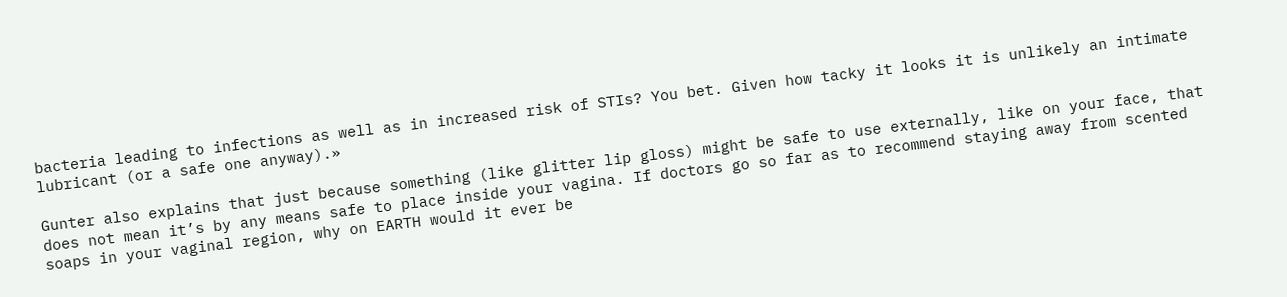bacteria leading to infections as well as in increased risk of STIs? You bet. Given how tacky it looks it is unlikely an intimate lubricant (or a safe one anyway).»

Gunter also explains that just because something (like glitter lip gloss) might be safe to use externally, like on your face, that does not mean it’s by any means safe to place inside your vagina. If doctors go so far as to recommend staying away from scented soaps in your vaginal region, why on EARTH would it ever be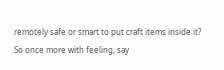remotely safe or smart to put craft items inside it? So once more with feeling, say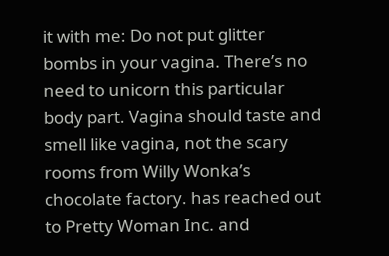it with me: Do not put glitter bombs in your vagina. There’s no need to unicorn this particular body part. Vagina should taste and smell like vagina, not the scary rooms from Willy Wonka’s chocolate factory. has reached out to Pretty Woman Inc. and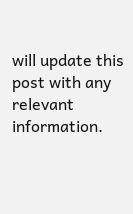will update this post with any relevant information.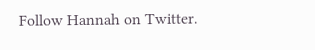Follow Hannah on Twitter.